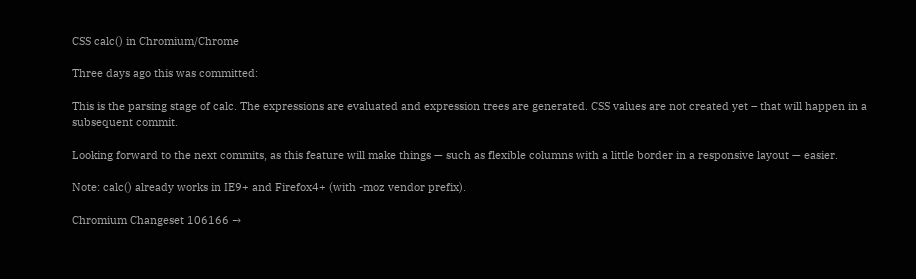CSS calc() in Chromium/Chrome

Three days ago this was committed:

This is the parsing stage of calc. The expressions are evaluated and expression trees are generated. CSS values are not created yet – that will happen in a subsequent commit.

Looking forward to the next commits, as this feature will make things — such as flexible columns with a little border in a responsive layout — easier.

Note: calc() already works in IE9+ and Firefox4+ (with -moz vendor prefix).

Chromium Changeset 106166 →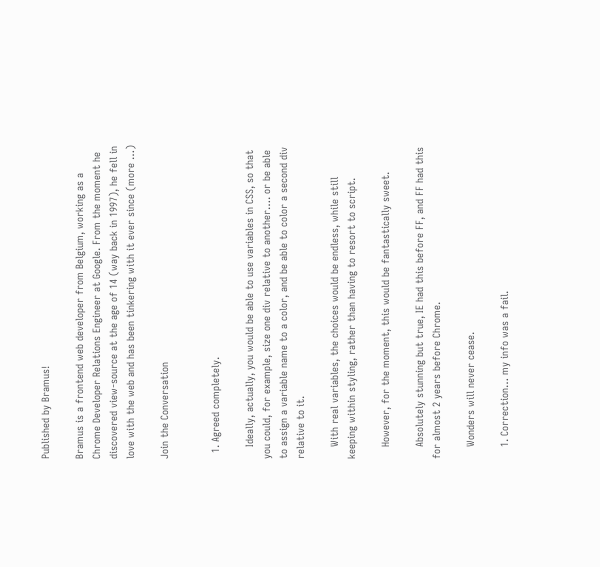Published by Bramus!

Bramus is a frontend web developer from Belgium, working as a Chrome Developer Relations Engineer at Google. From the moment he discovered view-source at the age of 14 (way back in 1997), he fell in love with the web and has been tinkering with it ever since (more …)

Join the Conversation


  1. Agreed completely.

    Ideally, actually, you would be able to use variables in CSS, so that you could, for example, size one div relative to another…. or be able to assign a variable name to a color, and be able to color a second div relative to it.

    With real variables, the choices would be endless, while still keeping within styling, rather than having to resort to script.

    However, for the moment, this would be fantastically sweet.

    Absolutely stunning but true, IE had this before FF, and FF had this for almost 2 years before Chrome.

    Wonders will never cease.

    1. Correction… my info was a fail.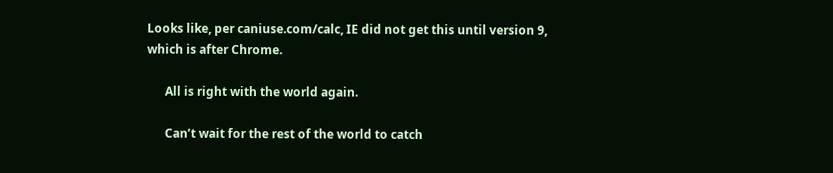Looks like, per caniuse.com/calc, IE did not get this until version 9, which is after Chrome.

      All is right with the world again.

      Can’t wait for the rest of the world to catch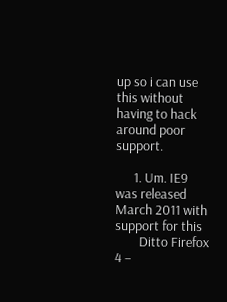up so i can use this without having to hack around poor support.

      1. Um. IE9 was released March 2011 with support for this
        Ditto Firefox 4 –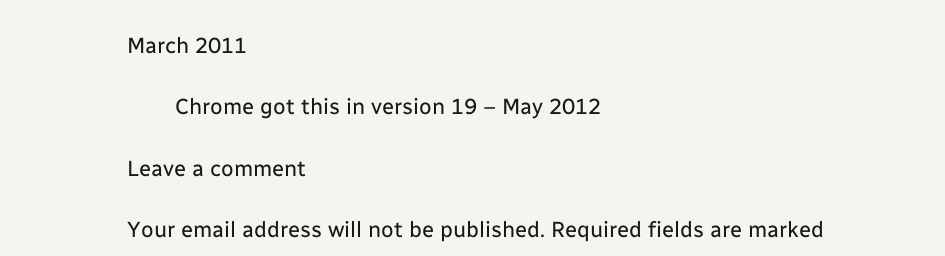March 2011

        Chrome got this in version 19 – May 2012

Leave a comment

Your email address will not be published. Required fields are marked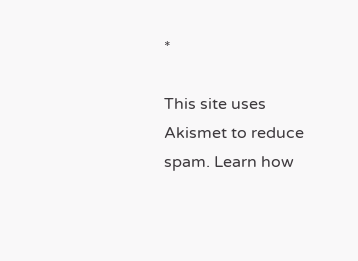*

This site uses Akismet to reduce spam. Learn how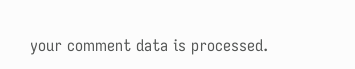your comment data is processed.